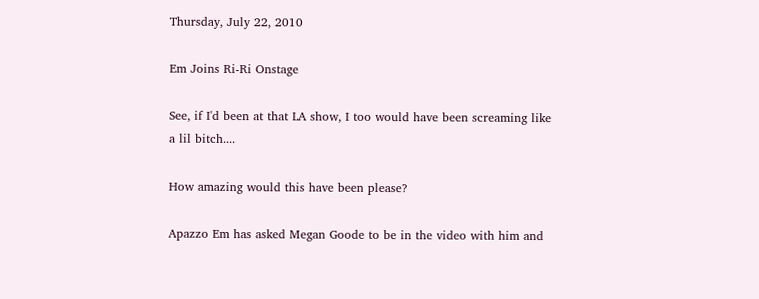Thursday, July 22, 2010

Em Joins Ri-Ri Onstage

See, if I'd been at that LA show, I too would have been screaming like a lil bitch....

How amazing would this have been please?

Apazzo Em has asked Megan Goode to be in the video with him and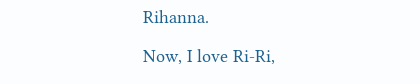Rihanna.

Now, I love Ri-Ri,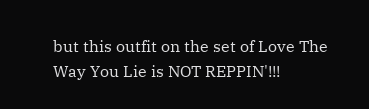but this outfit on the set of Love The Way You Lie is NOT REPPIN'!!!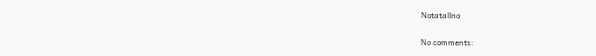Notatallno

No comments: